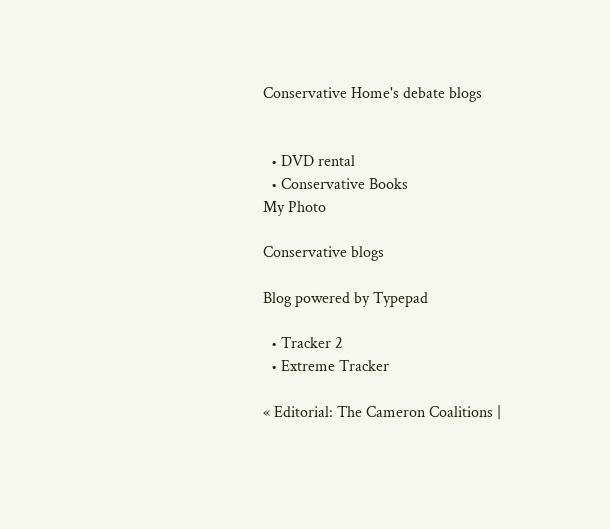Conservative Home's debate blogs


  • DVD rental
  • Conservative Books
My Photo

Conservative blogs

Blog powered by Typepad

  • Tracker 2
  • Extreme Tracker

« Editorial: The Cameron Coalitions |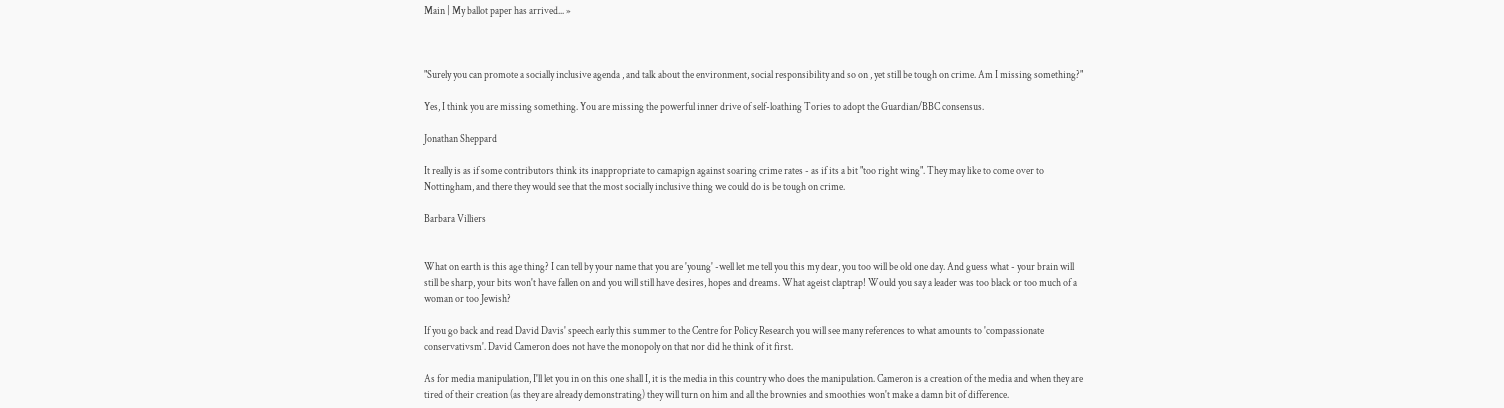Main | My ballot paper has arrived... »



"Surely you can promote a socially inclusive agenda , and talk about the environment, social responsibility and so on , yet still be tough on crime. Am I missing something?"

Yes, I think you are missing something. You are missing the powerful inner drive of self-loathing Tories to adopt the Guardian/BBC consensus.

Jonathan Sheppard

It really is as if some contributors think its inappropriate to camapign against soaring crime rates - as if its a bit "too right wing". They may like to come over to Nottingham, and there they would see that the most socially inclusive thing we could do is be tough on crime.

Barbara Villiers


What on earth is this age thing? I can tell by your name that you are 'young' -well let me tell you this my dear, you too will be old one day. And guess what - your brain will still be sharp, your bits won't have fallen on and you will still have desires, hopes and dreams. What ageist claptrap! Would you say a leader was too black or too much of a woman or too Jewish?

If you go back and read David Davis' speech early this summer to the Centre for Policy Research you will see many references to what amounts to 'compassionate conservativsm'. David Cameron does not have the monopoly on that nor did he think of it first.

As for media manipulation, I'll let you in on this one shall I, it is the media in this country who does the manipulation. Cameron is a creation of the media and when they are tired of their creation (as they are already demonstrating) they will turn on him and all the brownies and smoothies won't make a damn bit of difference.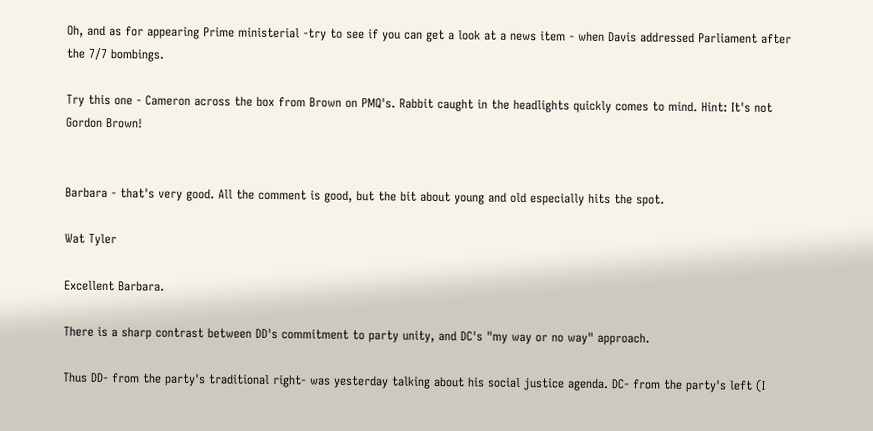Oh, and as for appearing Prime ministerial -try to see if you can get a look at a news item - when Davis addressed Parliament after the 7/7 bombings.

Try this one - Cameron across the box from Brown on PMQ's. Rabbit caught in the headlights quickly comes to mind. Hint: It's not Gordon Brown!


Barbara - that's very good. All the comment is good, but the bit about young and old especially hits the spot.

Wat Tyler

Excellent Barbara.

There is a sharp contrast between DD's commitment to party unity, and DC's "my way or no way" approach.

Thus DD- from the party's traditional right- was yesterday talking about his social justice agenda. DC- from the party's left (I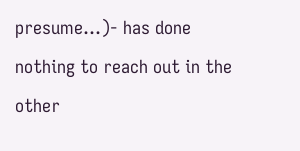presume...)- has done nothing to reach out in the other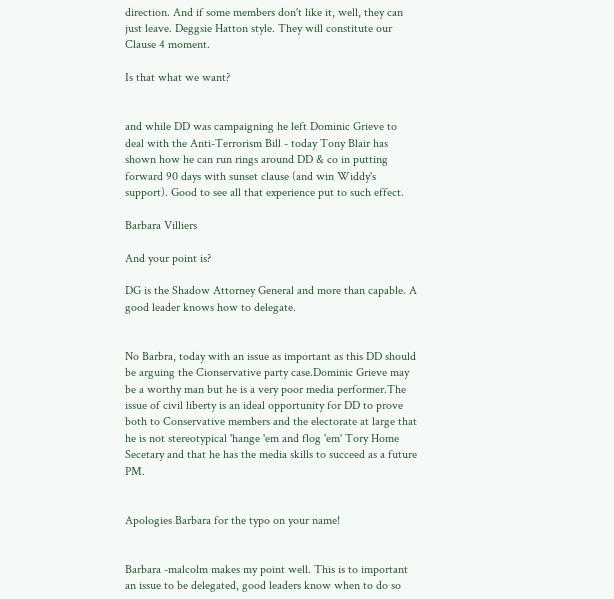direction. And if some members don't like it, well, they can just leave. Deggsie Hatton style. They will constitute our Clause 4 moment.

Is that what we want?


and while DD was campaigning he left Dominic Grieve to deal with the Anti-Terrorism Bill - today Tony Blair has shown how he can run rings around DD & co in putting forward 90 days with sunset clause (and win Widdy's support). Good to see all that experience put to such effect.

Barbara Villiers

And your point is?

DG is the Shadow Attorney General and more than capable. A good leader knows how to delegate.


No Barbra, today with an issue as important as this DD should be arguing the Cionservative party case.Dominic Grieve may be a worthy man but he is a very poor media performer.The issue of civil liberty is an ideal opportunity for DD to prove both to Conservative members and the electorate at large that he is not stereotypical 'hange 'em and flog 'em' Tory Home Secetary and that he has the media skills to succeed as a future PM.


Apologies Barbara for the typo on your name!


Barbara -malcolm makes my point well. This is to important an issue to be delegated, good leaders know when to do so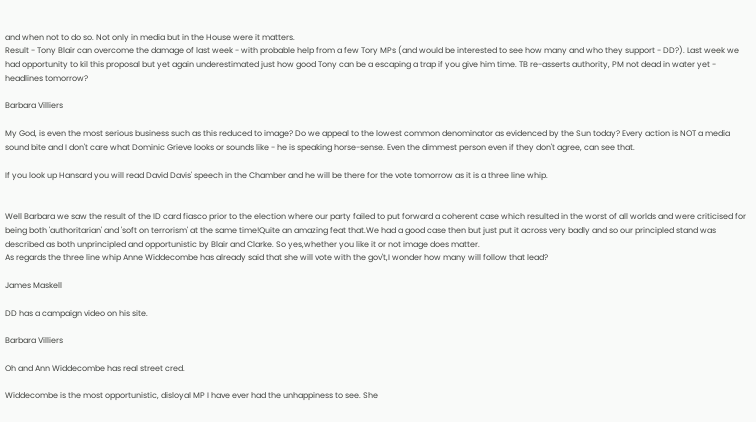and when not to do so. Not only in media but in the House were it matters.
Result - Tony Blair can overcome the damage of last week - with probable help from a few Tory MPs (and would be interested to see how many and who they support - DD?). Last week we had opportunity to kil this proposal but yet again underestimated just how good Tony can be a escaping a trap if you give him time. TB re-asserts authority, PM not dead in water yet - headlines tomorrow?

Barbara Villiers

My God, is even the most serious business such as this reduced to image? Do we appeal to the lowest common denominator as evidenced by the Sun today? Every action is NOT a media sound bite and I don't care what Dominic Grieve looks or sounds like - he is speaking horse-sense. Even the dimmest person even if they don't agree, can see that.

If you look up Hansard you will read David Davis' speech in the Chamber and he will be there for the vote tomorrow as it is a three line whip.


Well Barbara we saw the result of the ID card fiasco prior to the election where our party failed to put forward a coherent case which resulted in the worst of all worlds and were criticised for being both 'authoritarian' and 'soft on terrorism' at the same time!Quite an amazing feat that.We had a good case then but just put it across very badly and so our principled stand was described as both unprincipled and opportunistic by Blair and Clarke. So yes,whether you like it or not image does matter.
As regards the three line whip Anne Widdecombe has already said that she will vote with the gov't,I wonder how many will follow that lead?

James Maskell

DD has a campaign video on his site.

Barbara Villiers

Oh and Ann Widdecombe has real street cred.

Widdecombe is the most opportunistic, disloyal MP I have ever had the unhappiness to see. She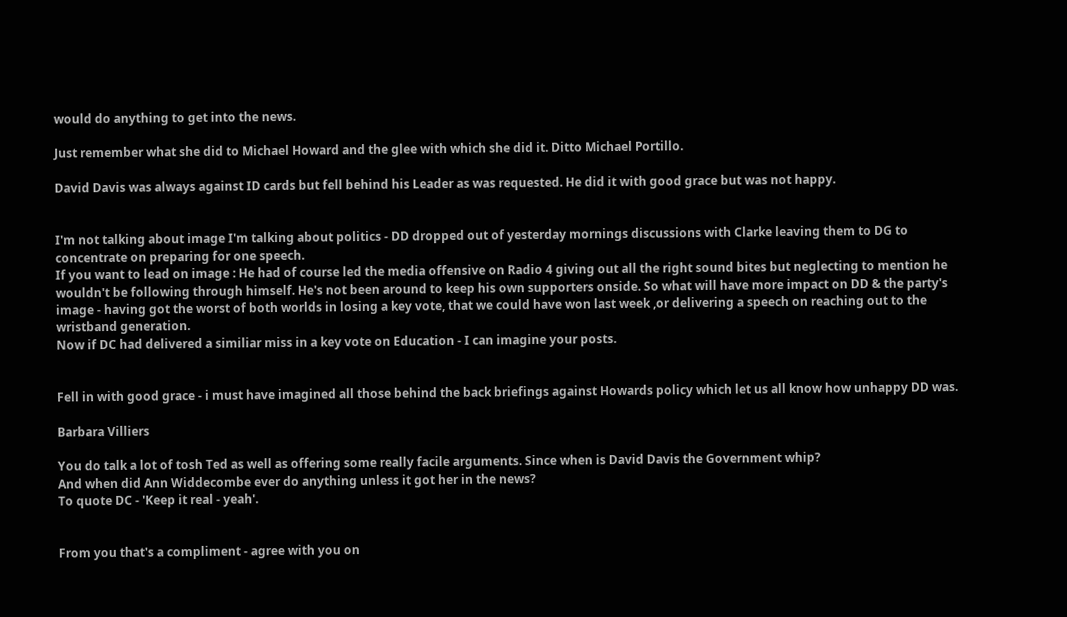would do anything to get into the news.

Just remember what she did to Michael Howard and the glee with which she did it. Ditto Michael Portillo.

David Davis was always against ID cards but fell behind his Leader as was requested. He did it with good grace but was not happy.


I'm not talking about image I'm talking about politics - DD dropped out of yesterday mornings discussions with Clarke leaving them to DG to concentrate on preparing for one speech.
If you want to lead on image : He had of course led the media offensive on Radio 4 giving out all the right sound bites but neglecting to mention he wouldn't be following through himself. He's not been around to keep his own supporters onside. So what will have more impact on DD & the party's image - having got the worst of both worlds in losing a key vote, that we could have won last week ,or delivering a speech on reaching out to the wristband generation.
Now if DC had delivered a similiar miss in a key vote on Education - I can imagine your posts.


Fell in with good grace - i must have imagined all those behind the back briefings against Howards policy which let us all know how unhappy DD was.

Barbara Villiers

You do talk a lot of tosh Ted as well as offering some really facile arguments. Since when is David Davis the Government whip?
And when did Ann Widdecombe ever do anything unless it got her in the news?
To quote DC - 'Keep it real - yeah'.


From you that's a compliment - agree with you on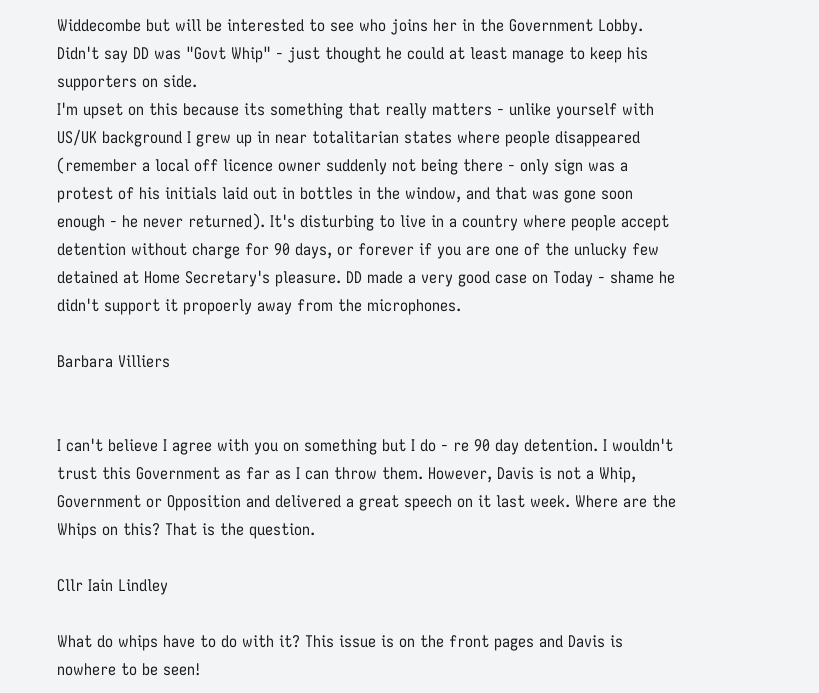Widdecombe but will be interested to see who joins her in the Government Lobby.
Didn't say DD was "Govt Whip" - just thought he could at least manage to keep his supporters on side.
I'm upset on this because its something that really matters - unlike yourself with US/UK background I grew up in near totalitarian states where people disappeared (remember a local off licence owner suddenly not being there - only sign was a protest of his initials laid out in bottles in the window, and that was gone soon enough - he never returned). It's disturbing to live in a country where people accept detention without charge for 90 days, or forever if you are one of the unlucky few detained at Home Secretary's pleasure. DD made a very good case on Today - shame he didn't support it propoerly away from the microphones.

Barbara Villiers


I can't believe I agree with you on something but I do - re 90 day detention. I wouldn't trust this Government as far as I can throw them. However, Davis is not a Whip, Government or Opposition and delivered a great speech on it last week. Where are the Whips on this? That is the question.

Cllr Iain Lindley

What do whips have to do with it? This issue is on the front pages and Davis is nowhere to be seen!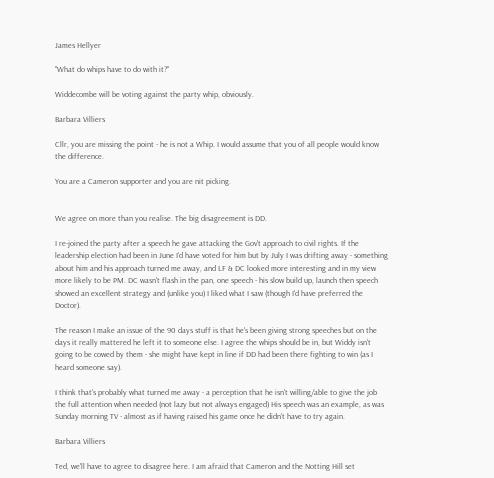James Hellyer

"What do whips have to do with it?"

Widdecombe will be voting against the party whip, obviously.

Barbara Villiers

Cllr, you are missing the point - he is not a Whip. I would assume that you of all people would know the difference.

You are a Cameron supporter and you are nit picking.


We agree on more than you realise. The big disagreement is DD.

I re-joined the party after a speech he gave attacking the Gov't approach to civil rights. If the leadership election had been in June I'd have voted for him but by July I was drifting away - something about him and his approach turned me away, and LF & DC looked more interesting and in my view more likely to be PM. DC wasn't flash in the pan, one speech - his slow build up, launch then speech showed an excellent strategy and (unlike you) I liked what I saw (though I'd have preferred the Doctor).

The reason I make an issue of the 90 days stuff is that he's been giving strong speeches but on the days it really mattered he left it to someone else. I agree the whips should be in, but Widdy isn't going to be cowed by them - she might have kept in line if DD had been there fighting to win (as I heard someone say).

I think that's probably what turned me away - a perception that he isn't willing/able to give the job the full attention when needed (not lazy but not always engaged) His speech was an example, as was Sunday morning TV - almost as if having raised his game once he didn't have to try again.

Barbara Villiers

Ted, we'll have to agree to disagree here. I am afraid that Cameron and the Notting Hill set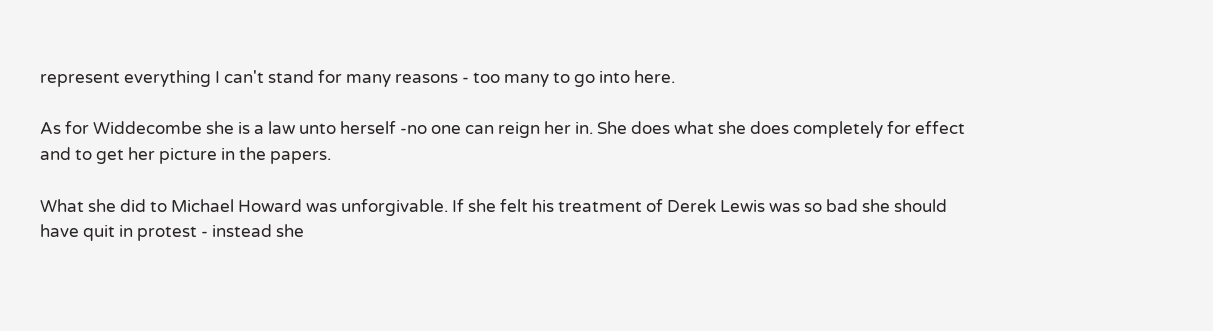represent everything I can't stand for many reasons - too many to go into here.

As for Widdecombe she is a law unto herself -no one can reign her in. She does what she does completely for effect and to get her picture in the papers.

What she did to Michael Howard was unforgivable. If she felt his treatment of Derek Lewis was so bad she should have quit in protest - instead she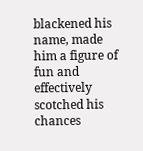blackened his name, made him a figure of fun and effectively scotched his chances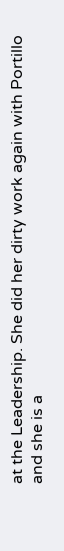at the Leadership. She did her dirty work again with Portillo and she is a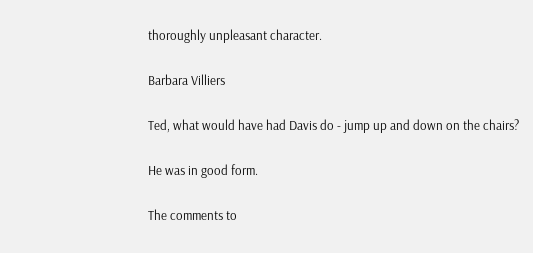thoroughly unpleasant character.

Barbara Villiers

Ted, what would have had Davis do - jump up and down on the chairs?

He was in good form.

The comments to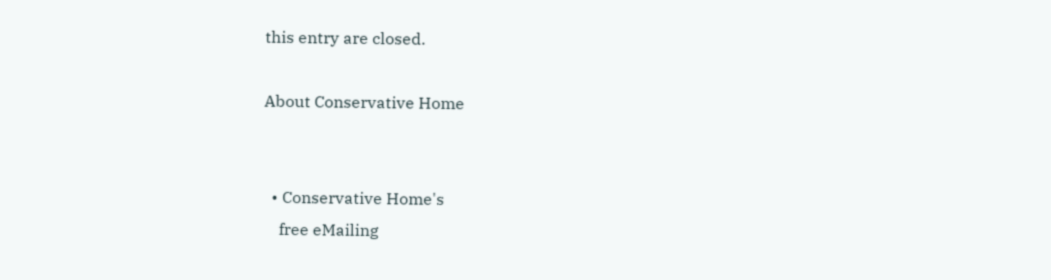this entry are closed.

About Conservative Home


  • Conservative Home's
    free eMailing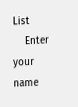List
    Enter your name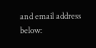and email address below: